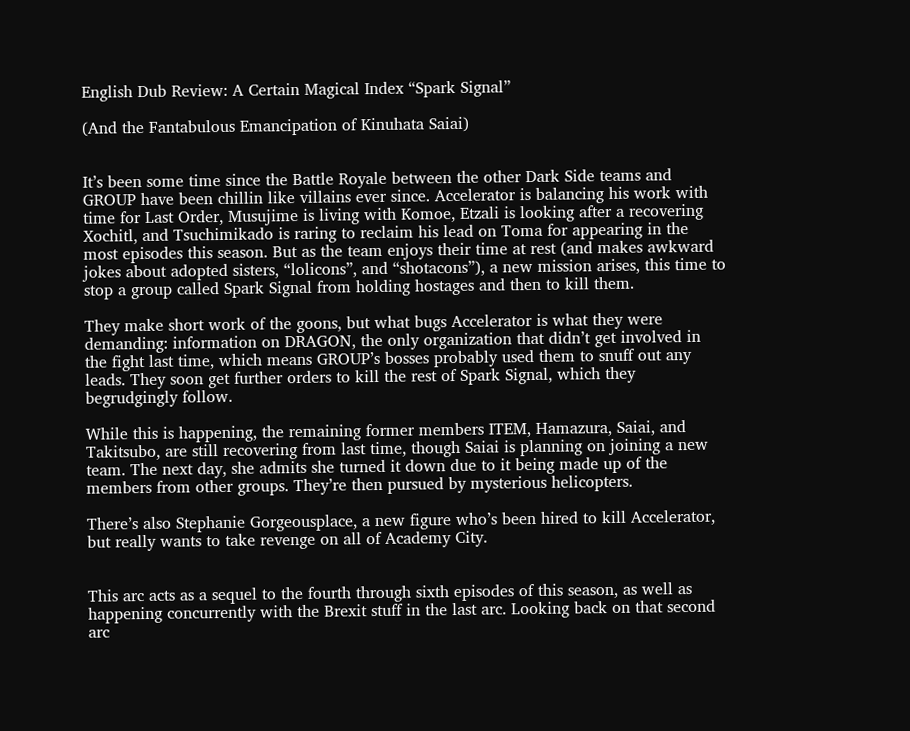English Dub Review: A Certain Magical Index “Spark Signal”

(And the Fantabulous Emancipation of Kinuhata Saiai)


It’s been some time since the Battle Royale between the other Dark Side teams and GROUP have been chillin like villains ever since. Accelerator is balancing his work with time for Last Order, Musujime is living with Komoe, Etzali is looking after a recovering Xochitl, and Tsuchimikado is raring to reclaim his lead on Toma for appearing in the most episodes this season. But as the team enjoys their time at rest (and makes awkward jokes about adopted sisters, “lolicons”, and “shotacons”), a new mission arises, this time to stop a group called Spark Signal from holding hostages and then to kill them.

They make short work of the goons, but what bugs Accelerator is what they were demanding: information on DRAGON, the only organization that didn’t get involved in the fight last time, which means GROUP’s bosses probably used them to snuff out any leads. They soon get further orders to kill the rest of Spark Signal, which they begrudgingly follow.

While this is happening, the remaining former members ITEM, Hamazura, Saiai, and Takitsubo, are still recovering from last time, though Saiai is planning on joining a new team. The next day, she admits she turned it down due to it being made up of the members from other groups. They’re then pursued by mysterious helicopters.

There’s also Stephanie Gorgeousplace, a new figure who’s been hired to kill Accelerator, but really wants to take revenge on all of Academy City.


This arc acts as a sequel to the fourth through sixth episodes of this season, as well as happening concurrently with the Brexit stuff in the last arc. Looking back on that second arc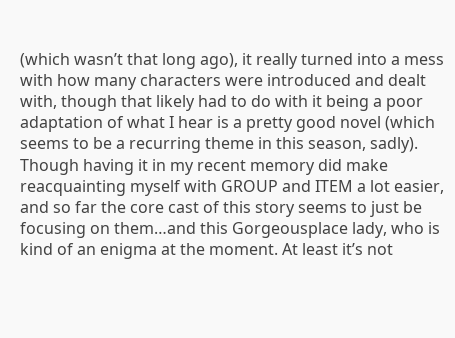(which wasn’t that long ago), it really turned into a mess with how many characters were introduced and dealt with, though that likely had to do with it being a poor adaptation of what I hear is a pretty good novel (which seems to be a recurring theme in this season, sadly). Though having it in my recent memory did make reacquainting myself with GROUP and ITEM a lot easier, and so far the core cast of this story seems to just be focusing on them…and this Gorgeousplace lady, who is kind of an enigma at the moment. At least it’s not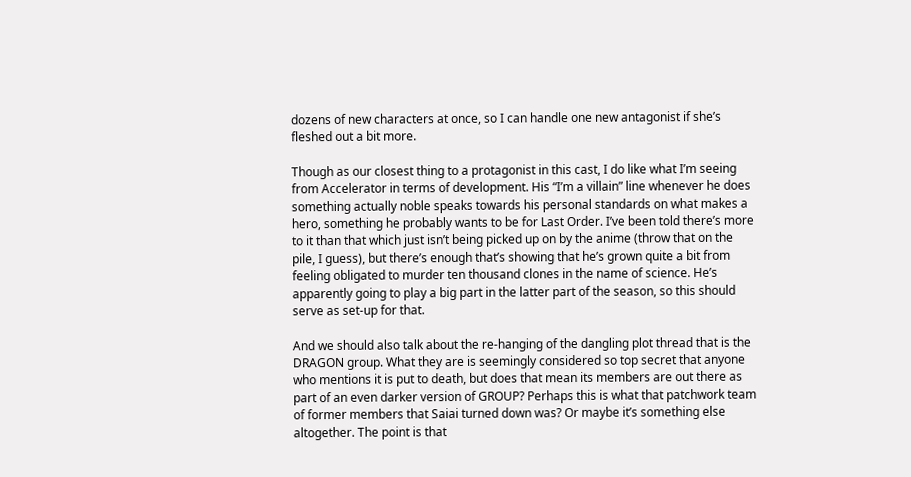dozens of new characters at once, so I can handle one new antagonist if she’s fleshed out a bit more.

Though as our closest thing to a protagonist in this cast, I do like what I’m seeing from Accelerator in terms of development. His “I’m a villain” line whenever he does something actually noble speaks towards his personal standards on what makes a hero, something he probably wants to be for Last Order. I’ve been told there’s more to it than that which just isn’t being picked up on by the anime (throw that on the pile, I guess), but there’s enough that’s showing that he’s grown quite a bit from feeling obligated to murder ten thousand clones in the name of science. He’s apparently going to play a big part in the latter part of the season, so this should serve as set-up for that.

And we should also talk about the re-hanging of the dangling plot thread that is the DRAGON group. What they are is seemingly considered so top secret that anyone who mentions it is put to death, but does that mean its members are out there as part of an even darker version of GROUP? Perhaps this is what that patchwork team of former members that Saiai turned down was? Or maybe it’s something else altogether. The point is that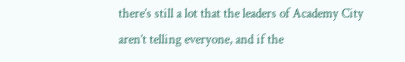there’s still a lot that the leaders of Academy City aren’t telling everyone, and if the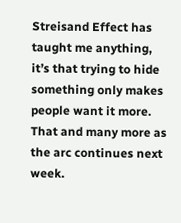Streisand Effect has taught me anything, it’s that trying to hide something only makes people want it more. That and many more as the arc continues next week.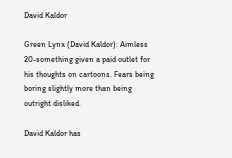David Kaldor

Green Lynx (David Kaldor): Aimless 20-something given a paid outlet for his thoughts on cartoons. Fears being boring slightly more than being outright disliked.

David Kaldor has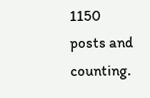1150 posts and counting.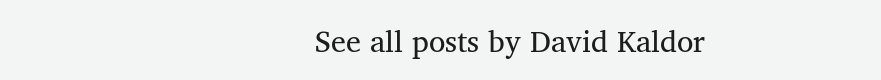See all posts by David Kaldor